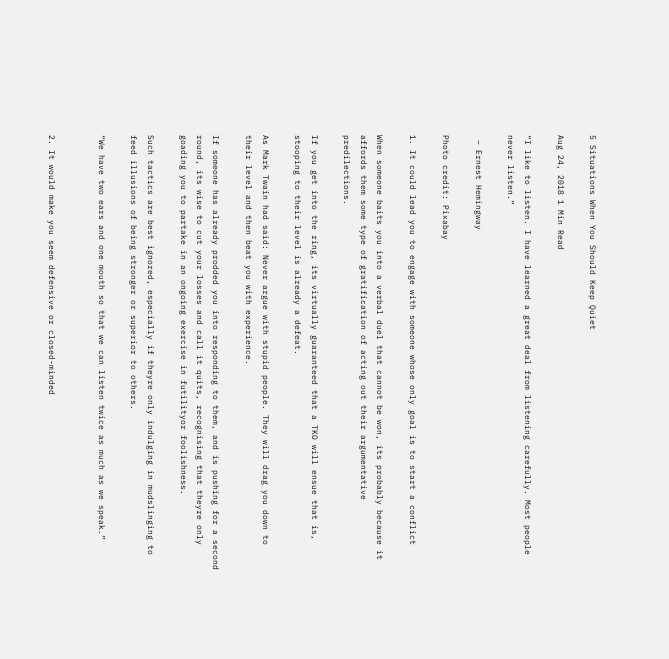5 Situations When You Should Keep Quiet

Aug 24, 2018 1 Min Read

“I like to listen. I have learned a great deal from listening carefully. Most people never listen.”

 – Ernest Hemingway

Photo credit: Pixabay

1. It could lead you to engage with someone whose only goal is to start a conflict

When someone baits you into a verbal duel that cannot be won, its probably because it affords them some type of gratification of acting out their argumentative predilections.

If you get into the ring, its virtually guaranteed that a TKO will ensue that is, stooping to their level is already a defeat.

As Mark Twain had said: Never argue with stupid people. They will drag you down to their level and then beat you with experience.

If someone has already prodded you into responding to them, and is pushing for a second round, its wise to cut your losses and call it quits, recognising that theyre only goading you to partake in an ongoing exercise in futilityor foolishness.

Such tactics are best ignored, especially if theyre only indulging in mudslinging to feed illusions of being stronger or superior to others.

“We have two ears and one mouth so that we can listen twice as much as we speak.”


2. It would make you seem defensive or closed-minded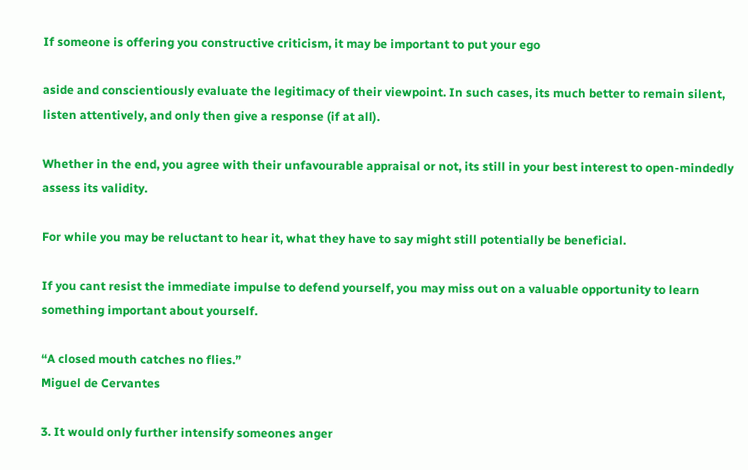If someone is offering you constructive criticism, it may be important to put your ego

aside and conscientiously evaluate the legitimacy of their viewpoint. In such cases, its much better to remain silent, listen attentively, and only then give a response (if at all).

Whether in the end, you agree with their unfavourable appraisal or not, its still in your best interest to open-mindedly assess its validity.

For while you may be reluctant to hear it, what they have to say might still potentially be beneficial.

If you cant resist the immediate impulse to defend yourself, you may miss out on a valuable opportunity to learn something important about yourself.

“A closed mouth catches no flies.”
Miguel de Cervantes

3. It would only further intensify someones anger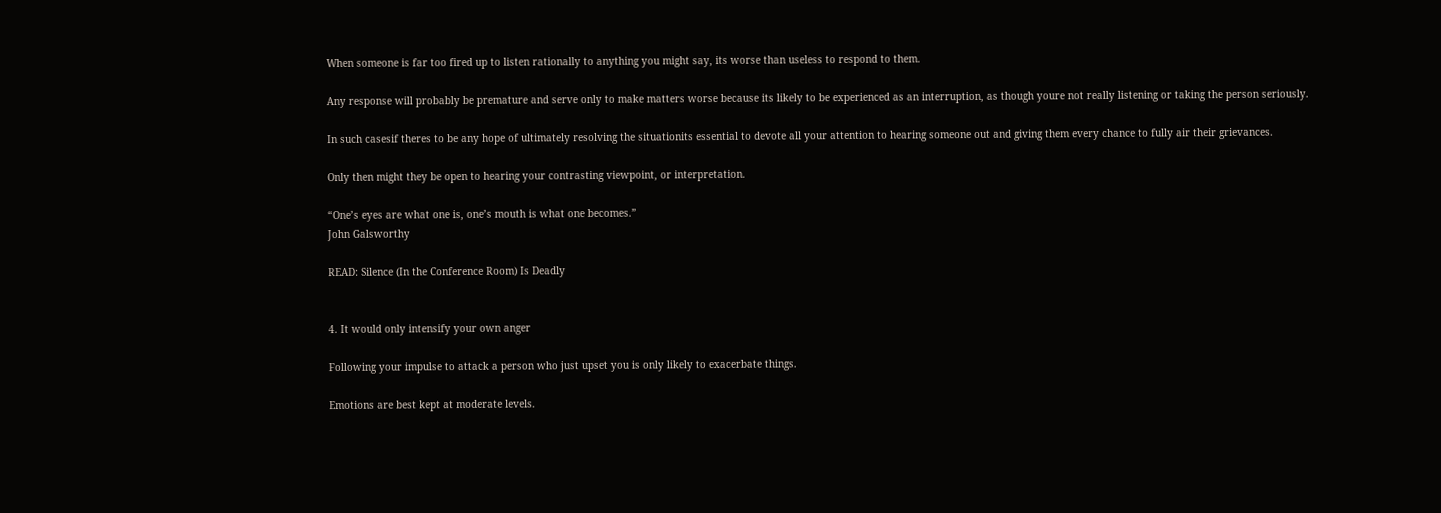When someone is far too fired up to listen rationally to anything you might say, its worse than useless to respond to them.

Any response will probably be premature and serve only to make matters worse because its likely to be experienced as an interruption, as though youre not really listening or taking the person seriously.

In such casesif theres to be any hope of ultimately resolving the situationits essential to devote all your attention to hearing someone out and giving them every chance to fully air their grievances.

Only then might they be open to hearing your contrasting viewpoint, or interpretation.

“One’s eyes are what one is, one’s mouth is what one becomes.”
John Galsworthy

READ: Silence (In the Conference Room) Is Deadly


4. It would only intensify your own anger

Following your impulse to attack a person who just upset you is only likely to exacerbate things.

Emotions are best kept at moderate levels.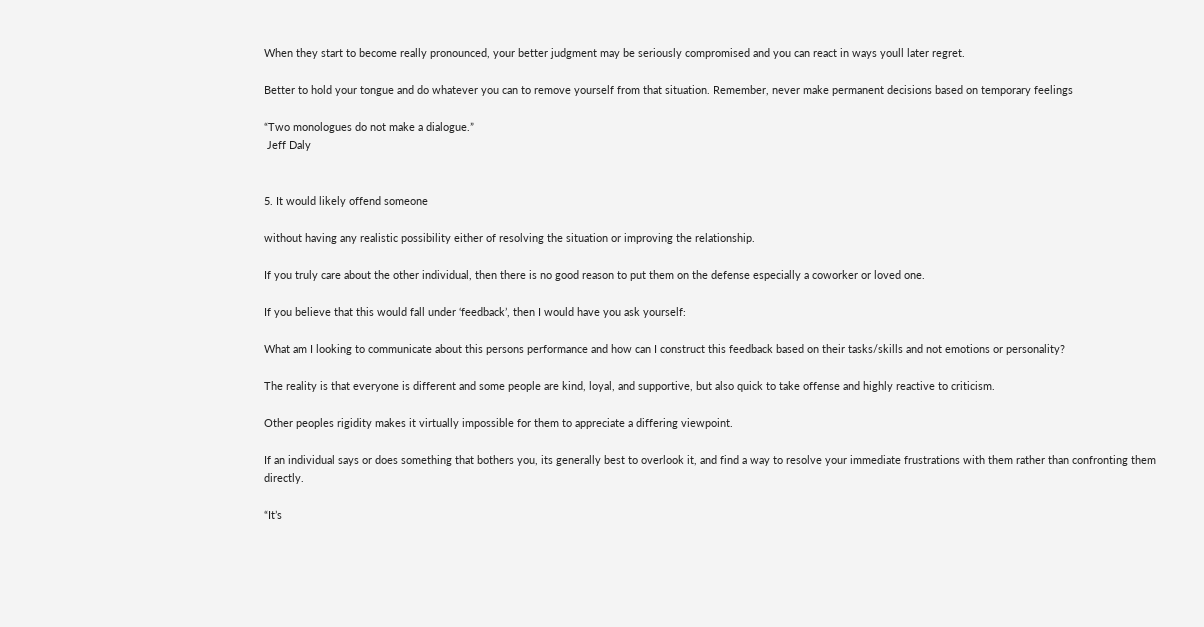When they start to become really pronounced, your better judgment may be seriously compromised and you can react in ways youll later regret.

Better to hold your tongue and do whatever you can to remove yourself from that situation. Remember, never make permanent decisions based on temporary feelings

“Two monologues do not make a dialogue.”
 Jeff Daly


5. It would likely offend someone

without having any realistic possibility either of resolving the situation or improving the relationship.

If you truly care about the other individual, then there is no good reason to put them on the defense especially a coworker or loved one.

If you believe that this would fall under ‘feedback’, then I would have you ask yourself:

What am I looking to communicate about this persons performance and how can I construct this feedback based on their tasks/skills and not emotions or personality?

The reality is that everyone is different and some people are kind, loyal, and supportive, but also quick to take offense and highly reactive to criticism.

Other peoples rigidity makes it virtually impossible for them to appreciate a differing viewpoint.

If an individual says or does something that bothers you, its generally best to overlook it, and find a way to resolve your immediate frustrations with them rather than confronting them directly.

“It’s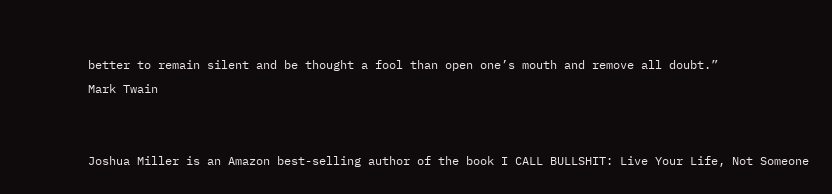better to remain silent and be thought a fool than open one’s mouth and remove all doubt.”
Mark Twain


Joshua Miller is an Amazon best-selling author of the book I CALL BULLSHIT: Live Your Life, Not Someone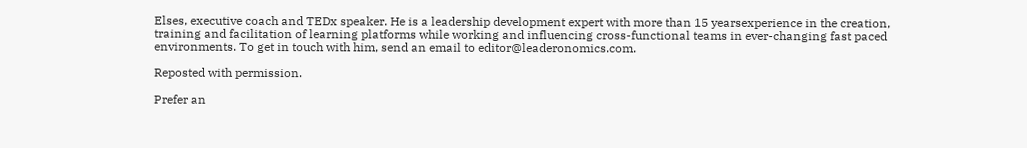Elses, executive coach and TEDx speaker. He is a leadership development expert with more than 15 yearsexperience in the creation, training and facilitation of learning platforms while working and influencing cross-functional teams in ever-changing fast paced environments. To get in touch with him, send an email to editor@leaderonomics.com.

Reposted with permission.

Prefer an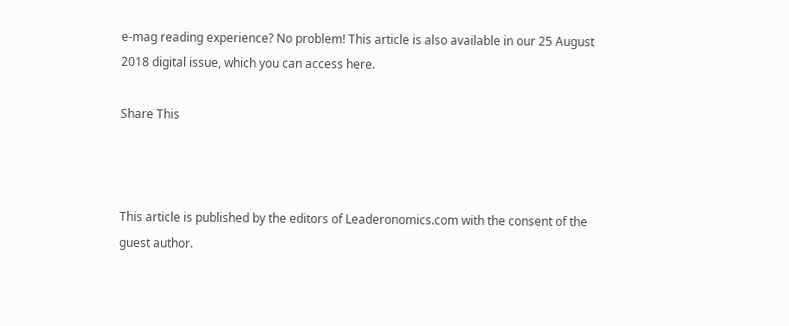e-mag reading experience? No problem! This article is also available in our 25 August 2018 digital issue, which you can access here.

Share This



This article is published by the editors of Leaderonomics.com with the consent of the guest author.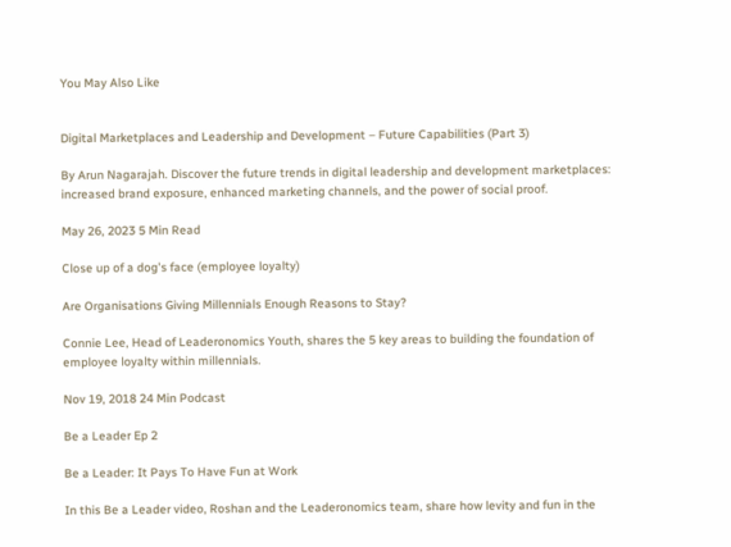You May Also Like


Digital Marketplaces and Leadership and Development – Future Capabilities (Part 3)

By Arun Nagarajah. Discover the future trends in digital leadership and development marketplaces: increased brand exposure, enhanced marketing channels, and the power of social proof.

May 26, 2023 5 Min Read

Close up of a dog's face (employee loyalty)

Are Organisations Giving Millennials Enough Reasons to Stay?

Connie Lee, Head of Leaderonomics Youth, shares the 5 key areas to building the foundation of employee loyalty within millennials.

Nov 19, 2018 24 Min Podcast

Be a Leader Ep 2

Be a Leader: It Pays To Have Fun at Work

In this Be a Leader video, Roshan and the Leaderonomics team, share how levity and fun in the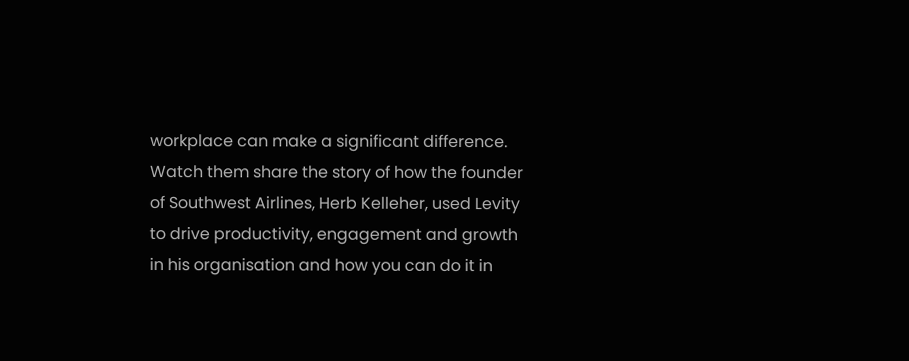workplace can make a significant difference. Watch them share the story of how the founder of Southwest Airlines, Herb Kelleher, used Levity to drive productivity, engagement and growth in his organisation and how you can do it in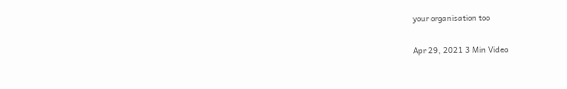your organisation too

Apr 29, 2021 3 Min Video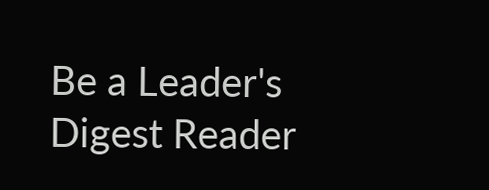Be a Leader's Digest Reader